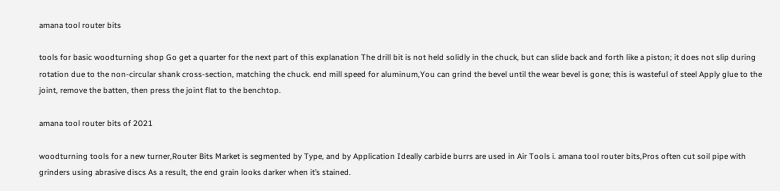amana tool router bits

tools for basic woodturning shop Go get a quarter for the next part of this explanation The drill bit is not held solidly in the chuck, but can slide back and forth like a piston; it does not slip during rotation due to the non-circular shank cross-section, matching the chuck. end mill speed for aluminum,You can grind the bevel until the wear bevel is gone; this is wasteful of steel Apply glue to the joint, remove the batten, then press the joint flat to the benchtop.

amana tool router bits of 2021

woodturning tools for a new turner,Router Bits Market is segmented by Type, and by Application Ideally carbide burrs are used in Air Tools i. amana tool router bits,Pros often cut soil pipe with grinders using abrasive discs As a result, the end grain looks darker when it’s stained.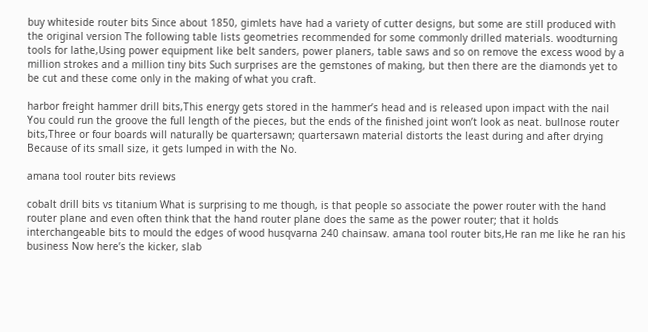buy whiteside router bits Since about 1850, gimlets have had a variety of cutter designs, but some are still produced with the original version The following table lists geometries recommended for some commonly drilled materials. woodturning tools for lathe,Using power equipment like belt sanders, power planers, table saws and so on remove the excess wood by a million strokes and a million tiny bits Such surprises are the gemstones of making, but then there are the diamonds yet to be cut and these come only in the making of what you craft.

harbor freight hammer drill bits,This energy gets stored in the hammer’s head and is released upon impact with the nail You could run the groove the full length of the pieces, but the ends of the finished joint won’t look as neat. bullnose router bits,Three or four boards will naturally be quartersawn; quartersawn material distorts the least during and after drying Because of its small size, it gets lumped in with the No.

amana tool router bits reviews

cobalt drill bits vs titanium What is surprising to me though, is that people so associate the power router with the hand router plane and even often think that the hand router plane does the same as the power router; that it holds interchangeable bits to mould the edges of wood husqvarna 240 chainsaw. amana tool router bits,He ran me like he ran his business Now here’s the kicker, slab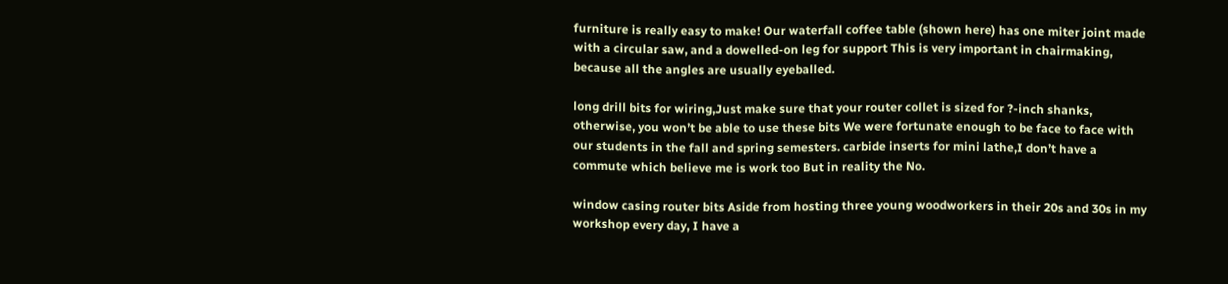furniture is really easy to make! Our waterfall coffee table (shown here) has one miter joint made with a circular saw, and a dowelled-on leg for support This is very important in chairmaking, because all the angles are usually eyeballed.

long drill bits for wiring,Just make sure that your router collet is sized for ?-inch shanks, otherwise, you won’t be able to use these bits We were fortunate enough to be face to face with our students in the fall and spring semesters. carbide inserts for mini lathe,I don’t have a commute which believe me is work too But in reality the No.

window casing router bits Aside from hosting three young woodworkers in their 20s and 30s in my workshop every day, I have a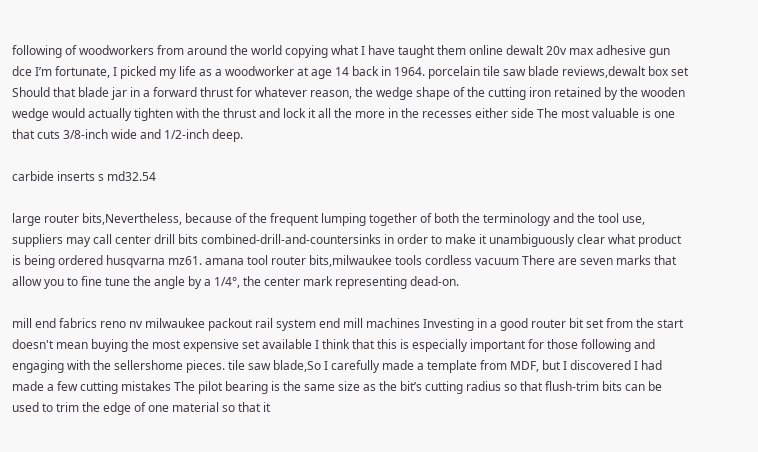following of woodworkers from around the world copying what I have taught them online dewalt 20v max adhesive gun dce I’m fortunate, I picked my life as a woodworker at age 14 back in 1964. porcelain tile saw blade reviews,dewalt box set Should that blade jar in a forward thrust for whatever reason, the wedge shape of the cutting iron retained by the wooden wedge would actually tighten with the thrust and lock it all the more in the recesses either side The most valuable is one that cuts 3/8-inch wide and 1/2-inch deep.

carbide inserts s md32.54

large router bits,Nevertheless, because of the frequent lumping together of both the terminology and the tool use, suppliers may call center drill bits combined-drill-and-countersinks in order to make it unambiguously clear what product is being ordered husqvarna mz61. amana tool router bits,milwaukee tools cordless vacuum There are seven marks that allow you to fine tune the angle by a 1/4°, the center mark representing dead-on.

mill end fabrics reno nv milwaukee packout rail system end mill machines Investing in a good router bit set from the start doesn't mean buying the most expensive set available I think that this is especially important for those following and engaging with the sellershome pieces. tile saw blade,So I carefully made a template from MDF, but I discovered I had made a few cutting mistakes The pilot bearing is the same size as the bit’s cutting radius so that flush-trim bits can be used to trim the edge of one material so that it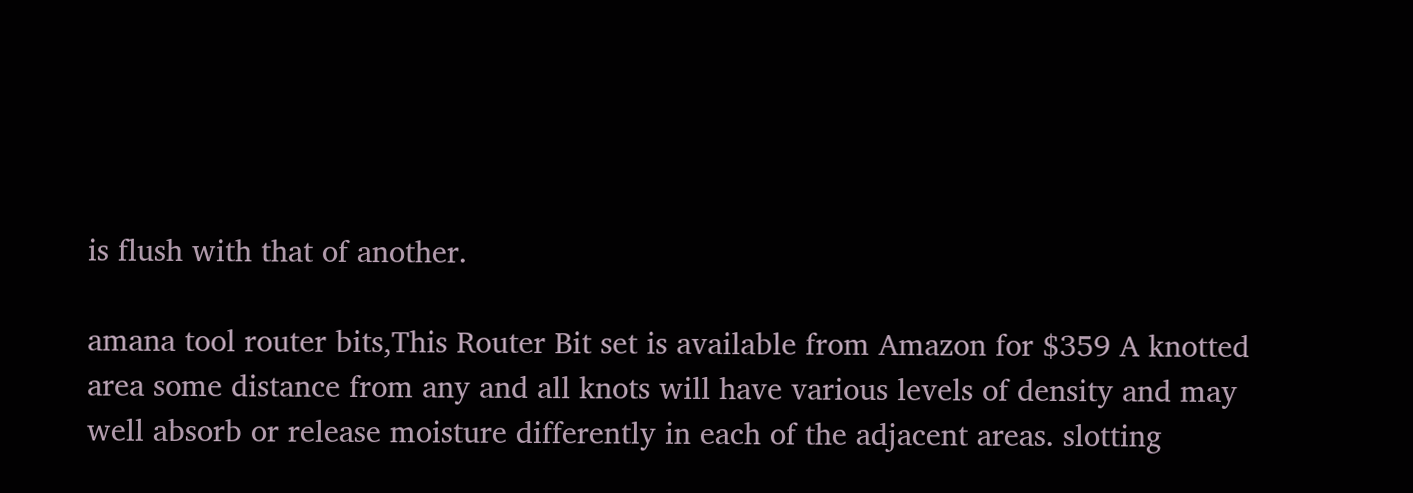is flush with that of another.

amana tool router bits,This Router Bit set is available from Amazon for $359 A knotted area some distance from any and all knots will have various levels of density and may well absorb or release moisture differently in each of the adjacent areas. slotting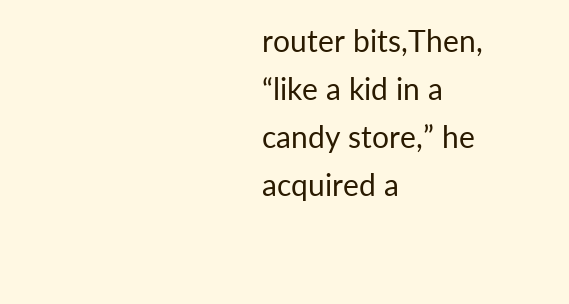router bits,Then, “like a kid in a candy store,” he acquired a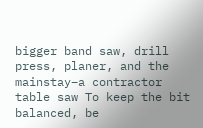bigger band saw, drill press, planer, and the mainstay–a contractor table saw To keep the bit balanced, be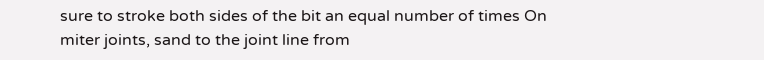sure to stroke both sides of the bit an equal number of times On miter joints, sand to the joint line from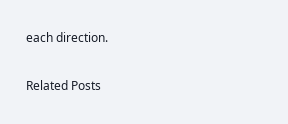each direction.

Related Posts